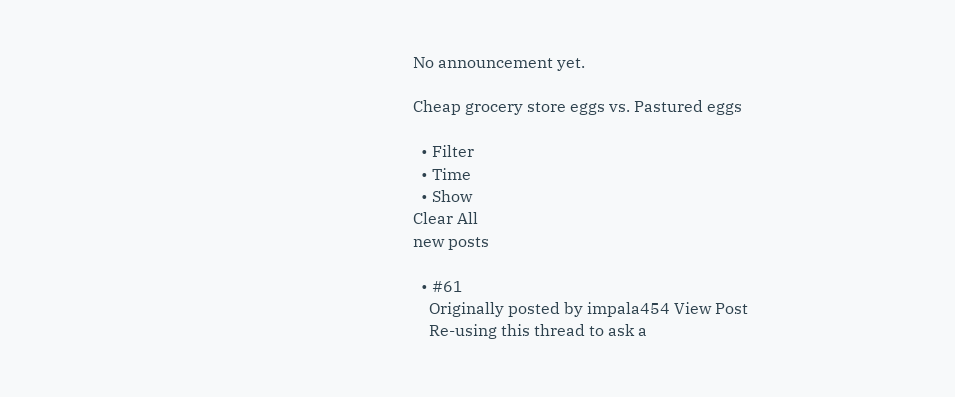No announcement yet.

Cheap grocery store eggs vs. Pastured eggs

  • Filter
  • Time
  • Show
Clear All
new posts

  • #61
    Originally posted by impala454 View Post
    Re-using this thread to ask a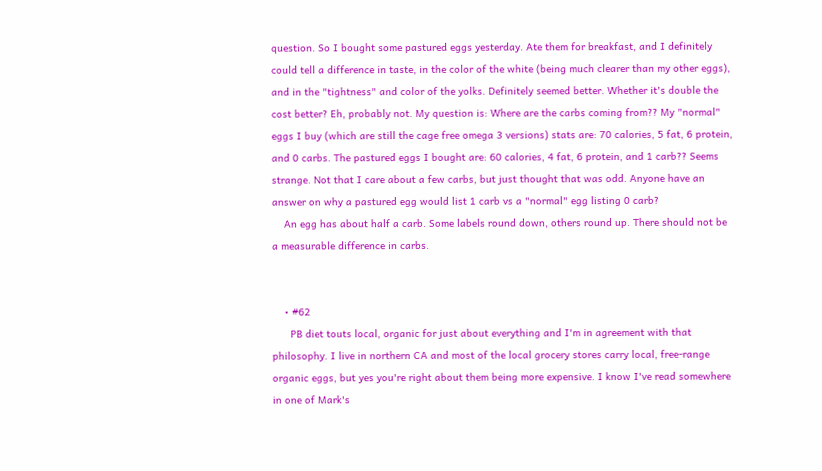question. So I bought some pastured eggs yesterday. Ate them for breakfast, and I definitely could tell a difference in taste, in the color of the white (being much clearer than my other eggs), and in the "tightness" and color of the yolks. Definitely seemed better. Whether it's double the cost better? Eh, probably not. My question is: Where are the carbs coming from?? My "normal" eggs I buy (which are still the cage free omega 3 versions) stats are: 70 calories, 5 fat, 6 protein, and 0 carbs. The pastured eggs I bought are: 60 calories, 4 fat, 6 protein, and 1 carb?? Seems strange. Not that I care about a few carbs, but just thought that was odd. Anyone have an answer on why a pastured egg would list 1 carb vs a "normal" egg listing 0 carb?
    An egg has about half a carb. Some labels round down, others round up. There should not be a measurable difference in carbs.


    • #62
      PB diet touts local, organic for just about everything and I'm in agreement with that philosophy. I live in northern CA and most of the local grocery stores carry local, free-range organic eggs, but yes you're right about them being more expensive. I know I've read somewhere in one of Mark's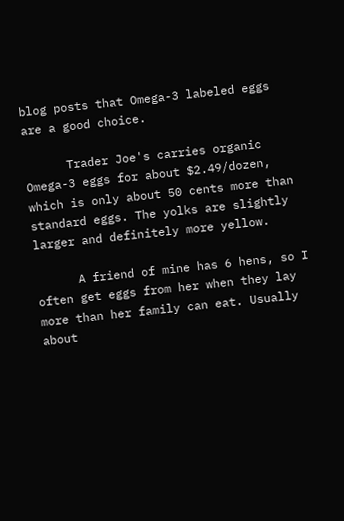blog posts that Omega-3 labeled eggs are a good choice.

      Trader Joe's carries organic Omega-3 eggs for about $2.49/dozen, which is only about 50 cents more than standard eggs. The yolks are slightly larger and definitely more yellow.

      A friend of mine has 6 hens, so I often get eggs from her when they lay more than her family can eat. Usually about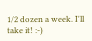1/2 dozen a week. I'll take it! :-)